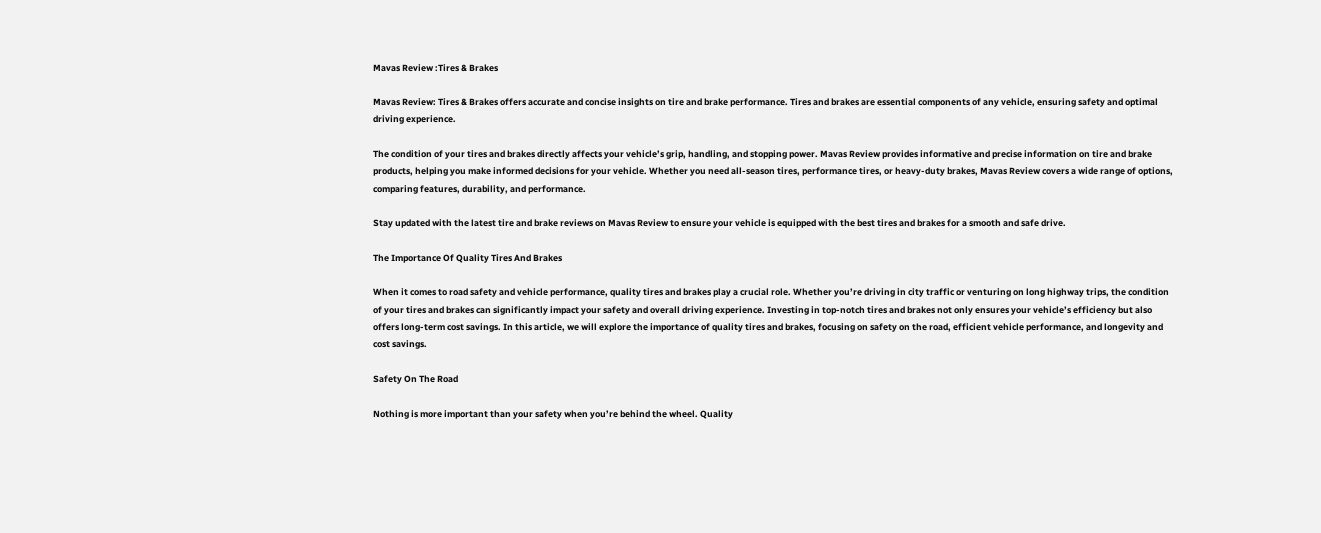Mavas Review :Tires & Brakes

Mavas Review: Tires & Brakes offers accurate and concise insights on tire and brake performance. Tires and brakes are essential components of any vehicle, ensuring safety and optimal driving experience.

The condition of your tires and brakes directly affects your vehicle’s grip, handling, and stopping power. Mavas Review provides informative and precise information on tire and brake products, helping you make informed decisions for your vehicle. Whether you need all-season tires, performance tires, or heavy-duty brakes, Mavas Review covers a wide range of options, comparing features, durability, and performance.

Stay updated with the latest tire and brake reviews on Mavas Review to ensure your vehicle is equipped with the best tires and brakes for a smooth and safe drive.

The Importance Of Quality Tires And Brakes

When it comes to road safety and vehicle performance, quality tires and brakes play a crucial role. Whether you’re driving in city traffic or venturing on long highway trips, the condition of your tires and brakes can significantly impact your safety and overall driving experience. Investing in top-notch tires and brakes not only ensures your vehicle’s efficiency but also offers long-term cost savings. In this article, we will explore the importance of quality tires and brakes, focusing on safety on the road, efficient vehicle performance, and longevity and cost savings.

Safety On The Road

Nothing is more important than your safety when you’re behind the wheel. Quality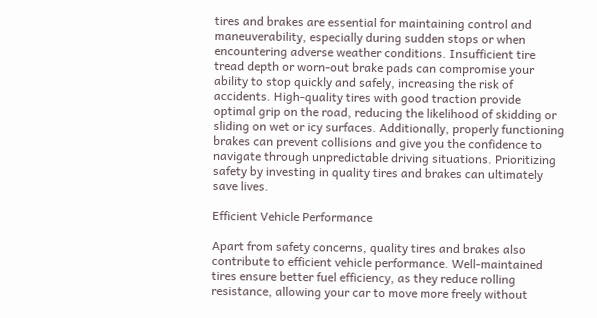tires and brakes are essential for maintaining control and maneuverability, especially during sudden stops or when encountering adverse weather conditions. Insufficient tire tread depth or worn-out brake pads can compromise your ability to stop quickly and safely, increasing the risk of accidents. High-quality tires with good traction provide optimal grip on the road, reducing the likelihood of skidding or sliding on wet or icy surfaces. Additionally, properly functioning brakes can prevent collisions and give you the confidence to navigate through unpredictable driving situations. Prioritizing safety by investing in quality tires and brakes can ultimately save lives.

Efficient Vehicle Performance

Apart from safety concerns, quality tires and brakes also contribute to efficient vehicle performance. Well-maintained tires ensure better fuel efficiency, as they reduce rolling resistance, allowing your car to move more freely without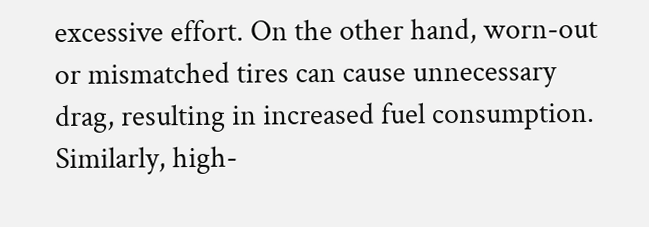excessive effort. On the other hand, worn-out or mismatched tires can cause unnecessary drag, resulting in increased fuel consumption. Similarly, high-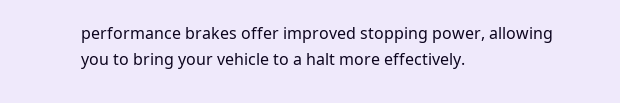performance brakes offer improved stopping power, allowing you to bring your vehicle to a halt more effectively.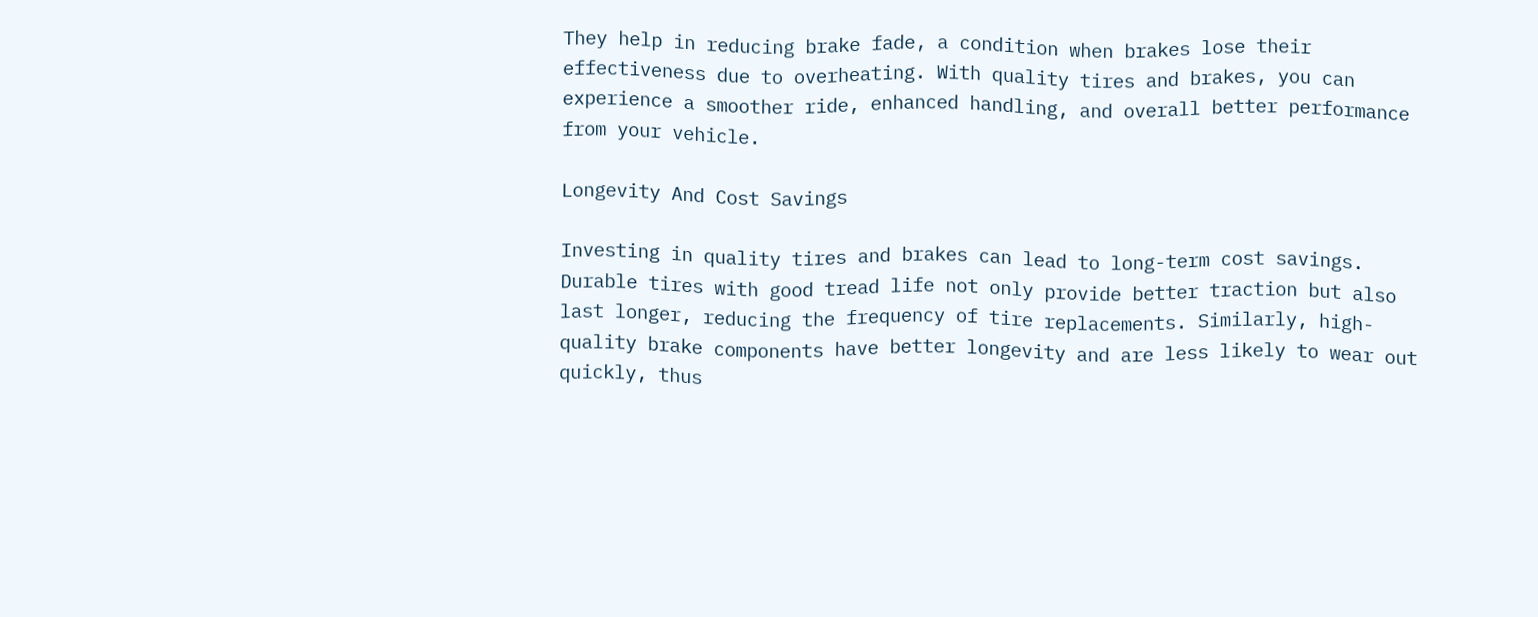They help in reducing brake fade, a condition when brakes lose their effectiveness due to overheating. With quality tires and brakes, you can experience a smoother ride, enhanced handling, and overall better performance from your vehicle.

Longevity And Cost Savings

Investing in quality tires and brakes can lead to long-term cost savings. Durable tires with good tread life not only provide better traction but also last longer, reducing the frequency of tire replacements. Similarly, high-quality brake components have better longevity and are less likely to wear out quickly, thus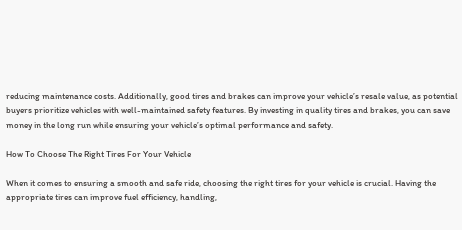reducing maintenance costs. Additionally, good tires and brakes can improve your vehicle’s resale value, as potential buyers prioritize vehicles with well-maintained safety features. By investing in quality tires and brakes, you can save money in the long run while ensuring your vehicle’s optimal performance and safety.

How To Choose The Right Tires For Your Vehicle

When it comes to ensuring a smooth and safe ride, choosing the right tires for your vehicle is crucial. Having the appropriate tires can improve fuel efficiency, handling,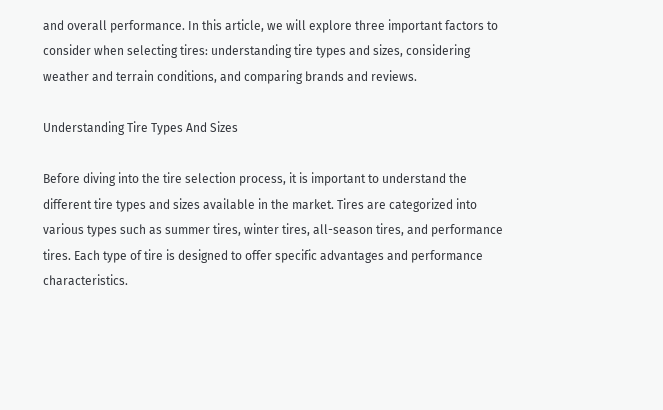and overall performance. In this article, we will explore three important factors to consider when selecting tires: understanding tire types and sizes, considering weather and terrain conditions, and comparing brands and reviews.

Understanding Tire Types And Sizes

Before diving into the tire selection process, it is important to understand the different tire types and sizes available in the market. Tires are categorized into various types such as summer tires, winter tires, all-season tires, and performance tires. Each type of tire is designed to offer specific advantages and performance characteristics.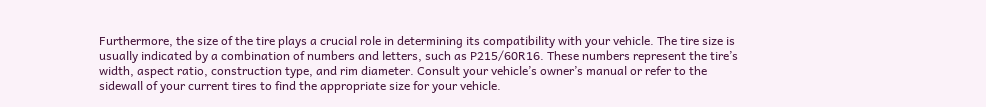Furthermore, the size of the tire plays a crucial role in determining its compatibility with your vehicle. The tire size is usually indicated by a combination of numbers and letters, such as P215/60R16. These numbers represent the tire’s width, aspect ratio, construction type, and rim diameter. Consult your vehicle’s owner’s manual or refer to the sidewall of your current tires to find the appropriate size for your vehicle.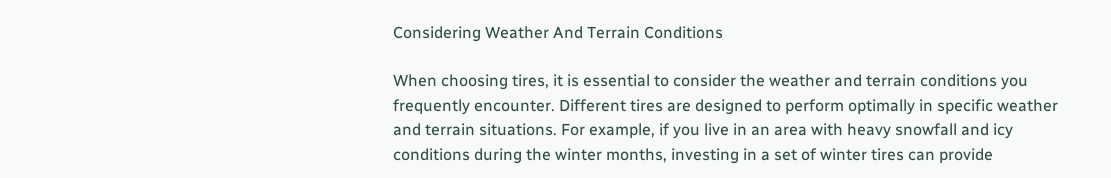Considering Weather And Terrain Conditions

When choosing tires, it is essential to consider the weather and terrain conditions you frequently encounter. Different tires are designed to perform optimally in specific weather and terrain situations. For example, if you live in an area with heavy snowfall and icy conditions during the winter months, investing in a set of winter tires can provide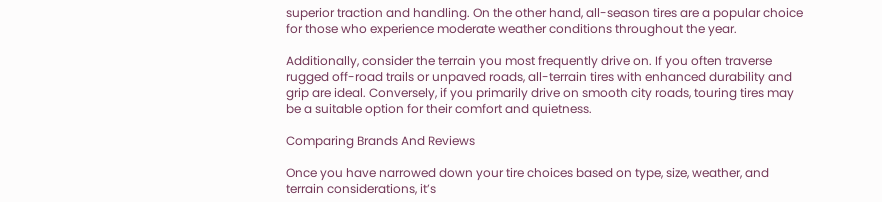superior traction and handling. On the other hand, all-season tires are a popular choice for those who experience moderate weather conditions throughout the year.

Additionally, consider the terrain you most frequently drive on. If you often traverse rugged off-road trails or unpaved roads, all-terrain tires with enhanced durability and grip are ideal. Conversely, if you primarily drive on smooth city roads, touring tires may be a suitable option for their comfort and quietness.

Comparing Brands And Reviews

Once you have narrowed down your tire choices based on type, size, weather, and terrain considerations, it’s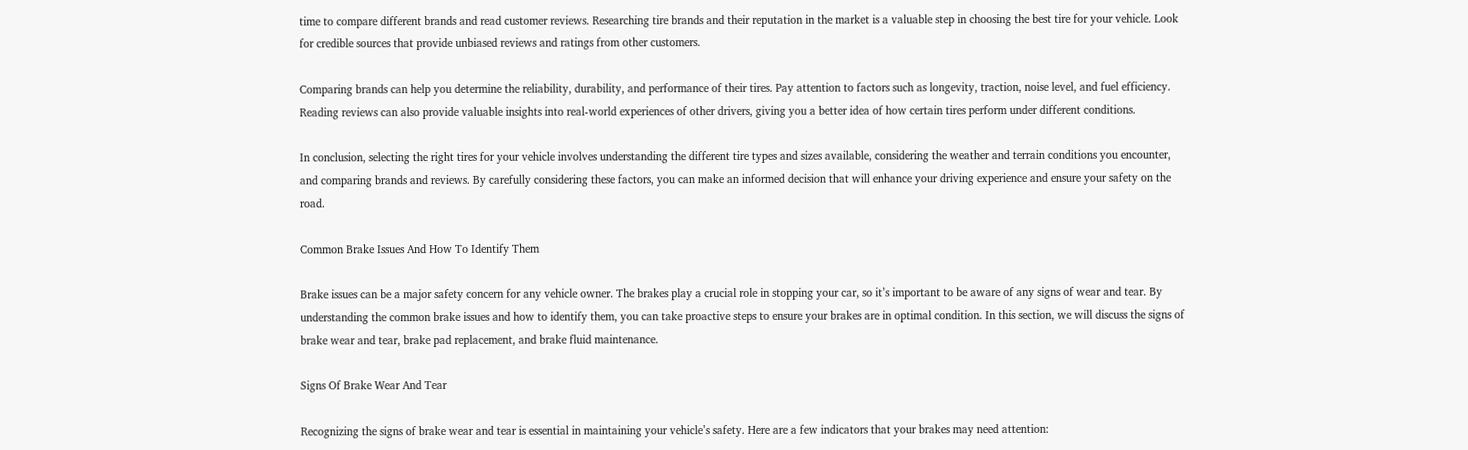time to compare different brands and read customer reviews. Researching tire brands and their reputation in the market is a valuable step in choosing the best tire for your vehicle. Look for credible sources that provide unbiased reviews and ratings from other customers.

Comparing brands can help you determine the reliability, durability, and performance of their tires. Pay attention to factors such as longevity, traction, noise level, and fuel efficiency. Reading reviews can also provide valuable insights into real-world experiences of other drivers, giving you a better idea of how certain tires perform under different conditions.

In conclusion, selecting the right tires for your vehicle involves understanding the different tire types and sizes available, considering the weather and terrain conditions you encounter, and comparing brands and reviews. By carefully considering these factors, you can make an informed decision that will enhance your driving experience and ensure your safety on the road.

Common Brake Issues And How To Identify Them

Brake issues can be a major safety concern for any vehicle owner. The brakes play a crucial role in stopping your car, so it’s important to be aware of any signs of wear and tear. By understanding the common brake issues and how to identify them, you can take proactive steps to ensure your brakes are in optimal condition. In this section, we will discuss the signs of brake wear and tear, brake pad replacement, and brake fluid maintenance.

Signs Of Brake Wear And Tear

Recognizing the signs of brake wear and tear is essential in maintaining your vehicle’s safety. Here are a few indicators that your brakes may need attention: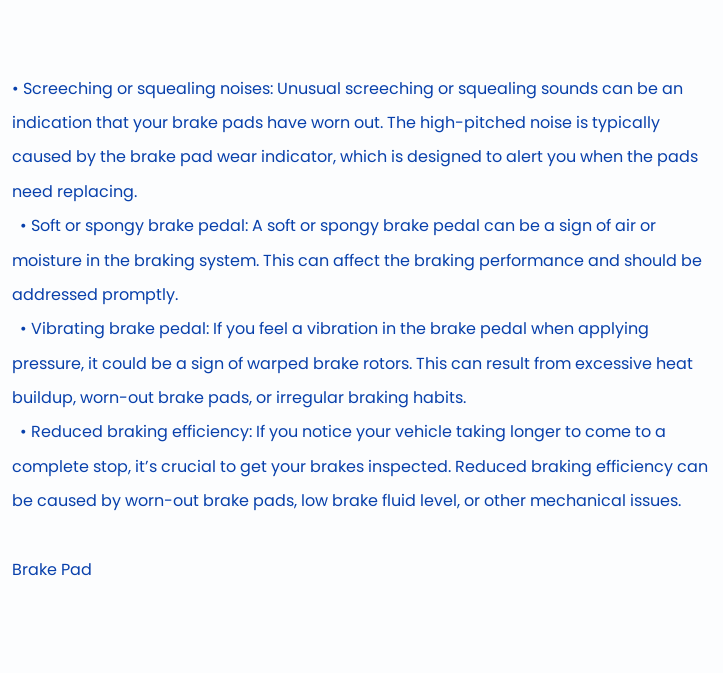• Screeching or squealing noises: Unusual screeching or squealing sounds can be an indication that your brake pads have worn out. The high-pitched noise is typically caused by the brake pad wear indicator, which is designed to alert you when the pads need replacing.
  • Soft or spongy brake pedal: A soft or spongy brake pedal can be a sign of air or moisture in the braking system. This can affect the braking performance and should be addressed promptly.
  • Vibrating brake pedal: If you feel a vibration in the brake pedal when applying pressure, it could be a sign of warped brake rotors. This can result from excessive heat buildup, worn-out brake pads, or irregular braking habits.
  • Reduced braking efficiency: If you notice your vehicle taking longer to come to a complete stop, it’s crucial to get your brakes inspected. Reduced braking efficiency can be caused by worn-out brake pads, low brake fluid level, or other mechanical issues.

Brake Pad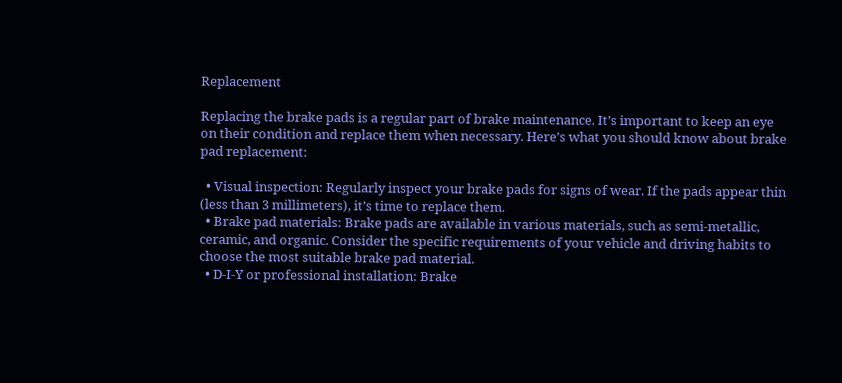Replacement

Replacing the brake pads is a regular part of brake maintenance. It’s important to keep an eye on their condition and replace them when necessary. Here’s what you should know about brake pad replacement:

  • Visual inspection: Regularly inspect your brake pads for signs of wear. If the pads appear thin (less than 3 millimeters), it’s time to replace them.
  • Brake pad materials: Brake pads are available in various materials, such as semi-metallic, ceramic, and organic. Consider the specific requirements of your vehicle and driving habits to choose the most suitable brake pad material.
  • D-I-Y or professional installation: Brake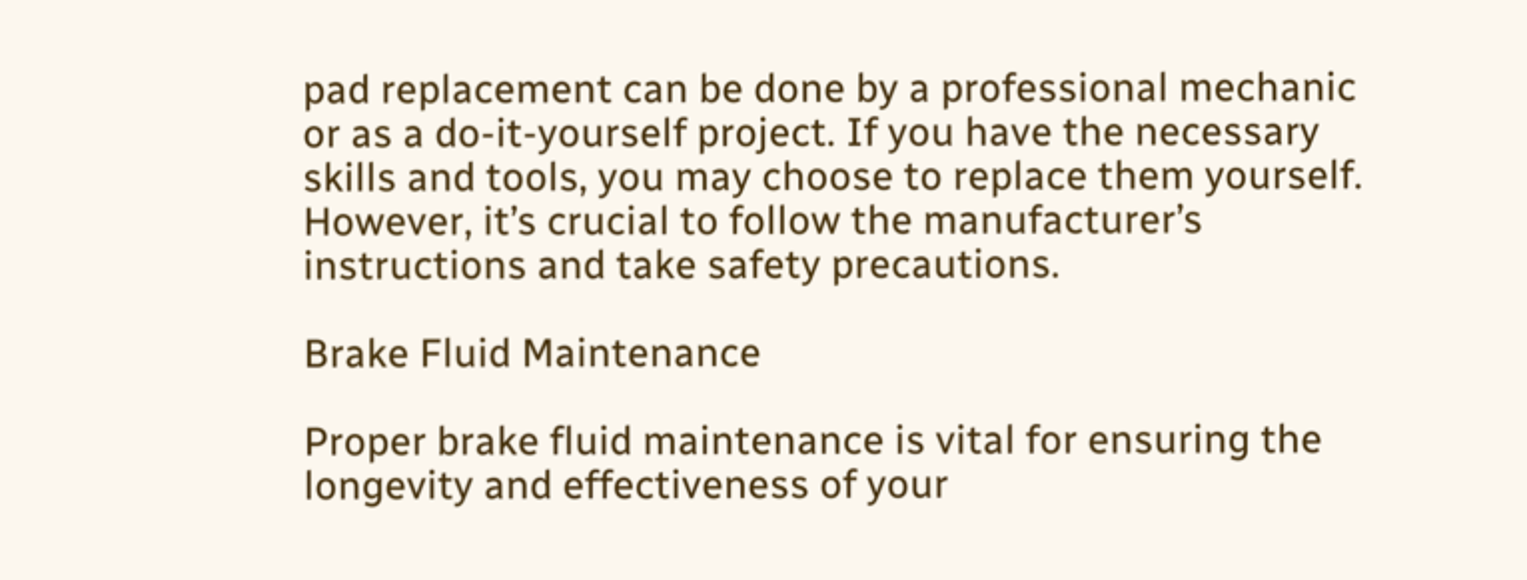pad replacement can be done by a professional mechanic or as a do-it-yourself project. If you have the necessary skills and tools, you may choose to replace them yourself. However, it’s crucial to follow the manufacturer’s instructions and take safety precautions.

Brake Fluid Maintenance

Proper brake fluid maintenance is vital for ensuring the longevity and effectiveness of your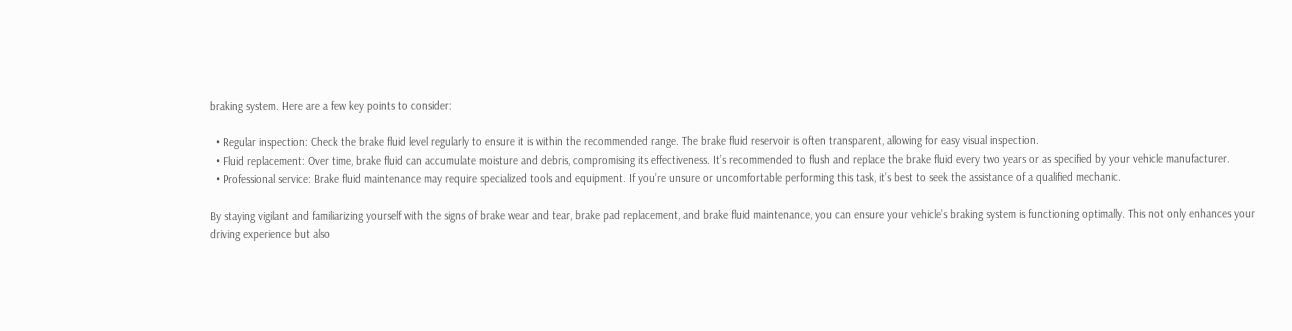braking system. Here are a few key points to consider:

  • Regular inspection: Check the brake fluid level regularly to ensure it is within the recommended range. The brake fluid reservoir is often transparent, allowing for easy visual inspection.
  • Fluid replacement: Over time, brake fluid can accumulate moisture and debris, compromising its effectiveness. It’s recommended to flush and replace the brake fluid every two years or as specified by your vehicle manufacturer.
  • Professional service: Brake fluid maintenance may require specialized tools and equipment. If you’re unsure or uncomfortable performing this task, it’s best to seek the assistance of a qualified mechanic.

By staying vigilant and familiarizing yourself with the signs of brake wear and tear, brake pad replacement, and brake fluid maintenance, you can ensure your vehicle’s braking system is functioning optimally. This not only enhances your driving experience but also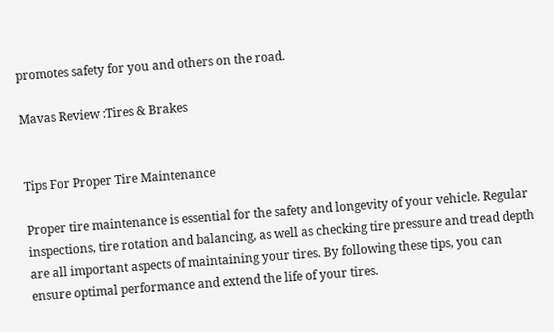promotes safety for you and others on the road.

Mavas Review :Tires & Brakes


Tips For Proper Tire Maintenance

Proper tire maintenance is essential for the safety and longevity of your vehicle. Regular inspections, tire rotation and balancing, as well as checking tire pressure and tread depth are all important aspects of maintaining your tires. By following these tips, you can ensure optimal performance and extend the life of your tires.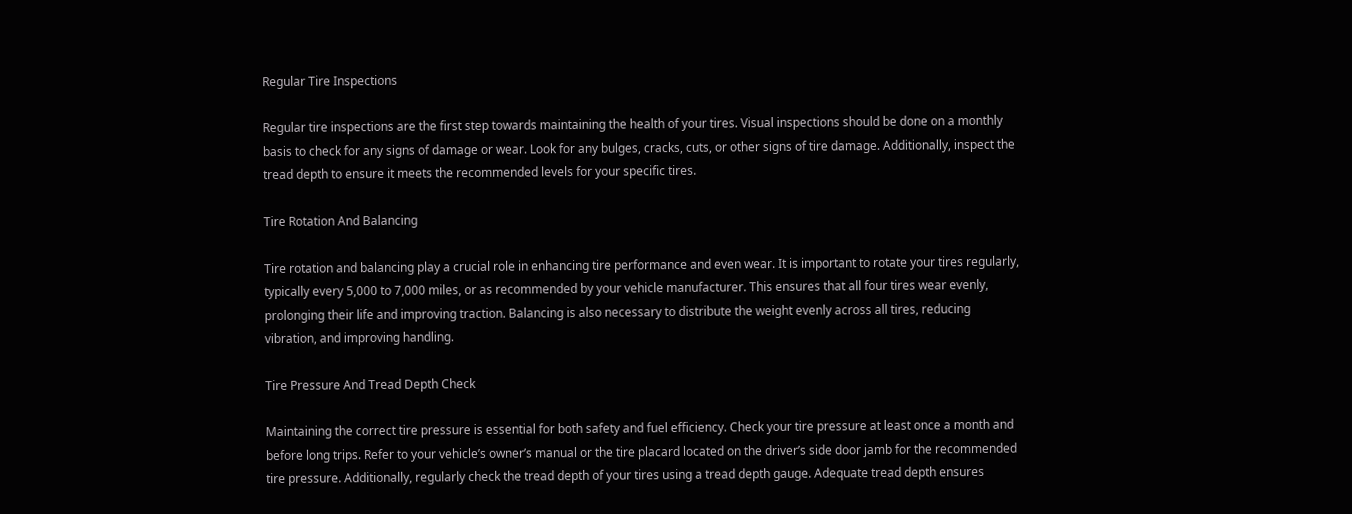Regular Tire Inspections

Regular tire inspections are the first step towards maintaining the health of your tires. Visual inspections should be done on a monthly basis to check for any signs of damage or wear. Look for any bulges, cracks, cuts, or other signs of tire damage. Additionally, inspect the tread depth to ensure it meets the recommended levels for your specific tires.

Tire Rotation And Balancing

Tire rotation and balancing play a crucial role in enhancing tire performance and even wear. It is important to rotate your tires regularly, typically every 5,000 to 7,000 miles, or as recommended by your vehicle manufacturer. This ensures that all four tires wear evenly, prolonging their life and improving traction. Balancing is also necessary to distribute the weight evenly across all tires, reducing vibration, and improving handling.

Tire Pressure And Tread Depth Check

Maintaining the correct tire pressure is essential for both safety and fuel efficiency. Check your tire pressure at least once a month and before long trips. Refer to your vehicle’s owner’s manual or the tire placard located on the driver’s side door jamb for the recommended tire pressure. Additionally, regularly check the tread depth of your tires using a tread depth gauge. Adequate tread depth ensures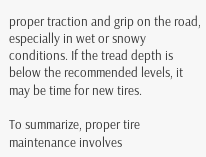proper traction and grip on the road, especially in wet or snowy conditions. If the tread depth is below the recommended levels, it may be time for new tires.

To summarize, proper tire maintenance involves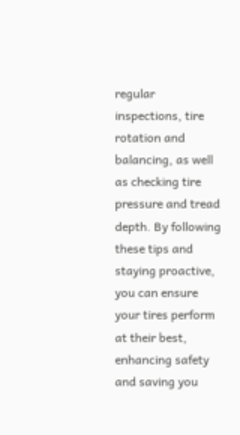regular inspections, tire rotation and balancing, as well as checking tire pressure and tread depth. By following these tips and staying proactive, you can ensure your tires perform at their best, enhancing safety and saving you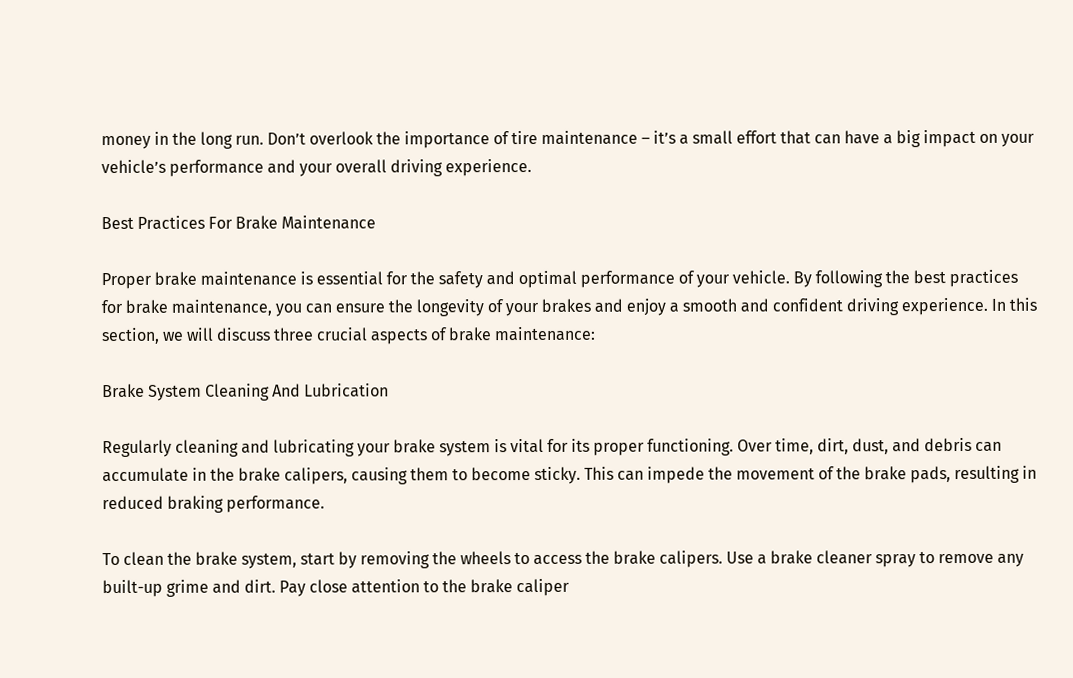money in the long run. Don’t overlook the importance of tire maintenance – it’s a small effort that can have a big impact on your vehicle’s performance and your overall driving experience.

Best Practices For Brake Maintenance

Proper brake maintenance is essential for the safety and optimal performance of your vehicle. By following the best practices for brake maintenance, you can ensure the longevity of your brakes and enjoy a smooth and confident driving experience. In this section, we will discuss three crucial aspects of brake maintenance:

Brake System Cleaning And Lubrication

Regularly cleaning and lubricating your brake system is vital for its proper functioning. Over time, dirt, dust, and debris can accumulate in the brake calipers, causing them to become sticky. This can impede the movement of the brake pads, resulting in reduced braking performance.

To clean the brake system, start by removing the wheels to access the brake calipers. Use a brake cleaner spray to remove any built-up grime and dirt. Pay close attention to the brake caliper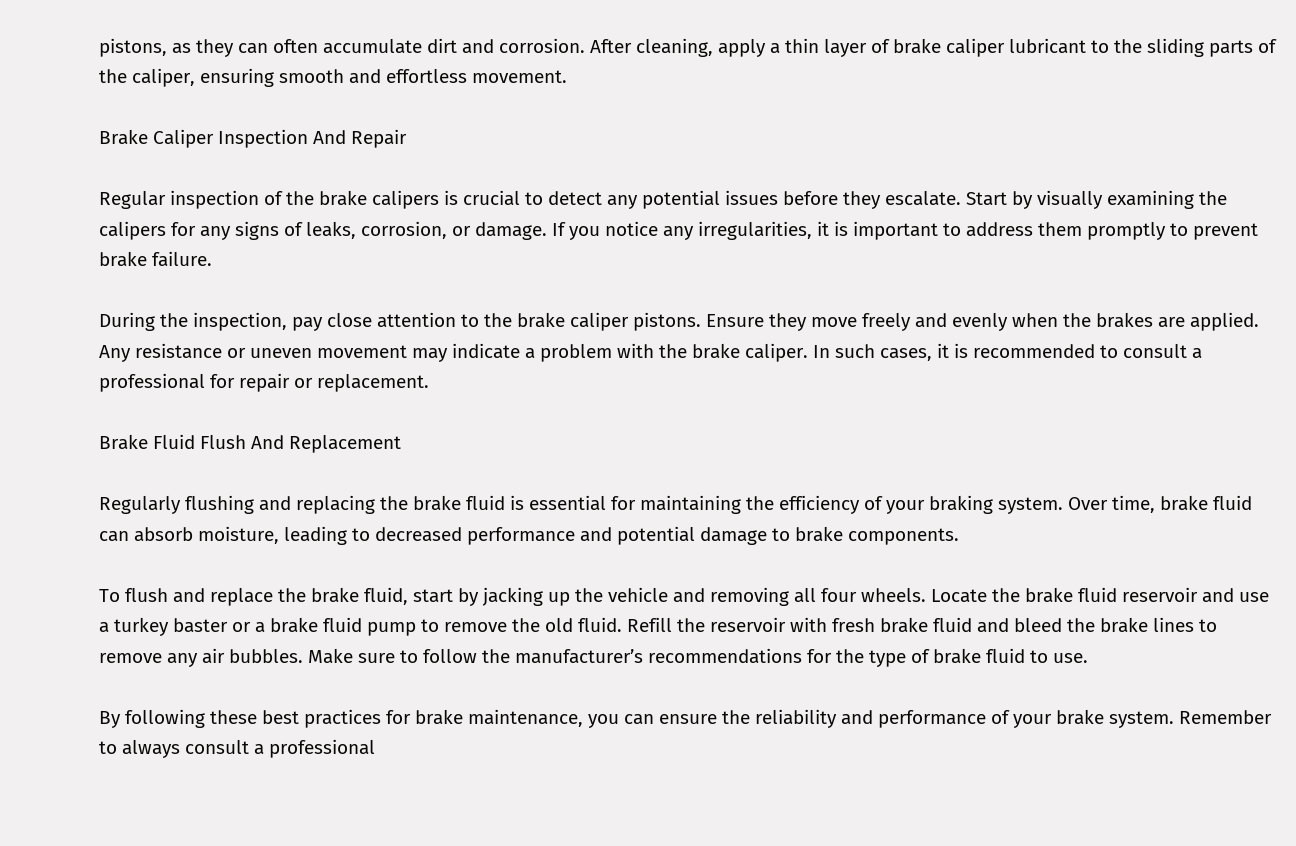pistons, as they can often accumulate dirt and corrosion. After cleaning, apply a thin layer of brake caliper lubricant to the sliding parts of the caliper, ensuring smooth and effortless movement.

Brake Caliper Inspection And Repair

Regular inspection of the brake calipers is crucial to detect any potential issues before they escalate. Start by visually examining the calipers for any signs of leaks, corrosion, or damage. If you notice any irregularities, it is important to address them promptly to prevent brake failure.

During the inspection, pay close attention to the brake caliper pistons. Ensure they move freely and evenly when the brakes are applied. Any resistance or uneven movement may indicate a problem with the brake caliper. In such cases, it is recommended to consult a professional for repair or replacement.

Brake Fluid Flush And Replacement

Regularly flushing and replacing the brake fluid is essential for maintaining the efficiency of your braking system. Over time, brake fluid can absorb moisture, leading to decreased performance and potential damage to brake components.

To flush and replace the brake fluid, start by jacking up the vehicle and removing all four wheels. Locate the brake fluid reservoir and use a turkey baster or a brake fluid pump to remove the old fluid. Refill the reservoir with fresh brake fluid and bleed the brake lines to remove any air bubbles. Make sure to follow the manufacturer’s recommendations for the type of brake fluid to use.

By following these best practices for brake maintenance, you can ensure the reliability and performance of your brake system. Remember to always consult a professional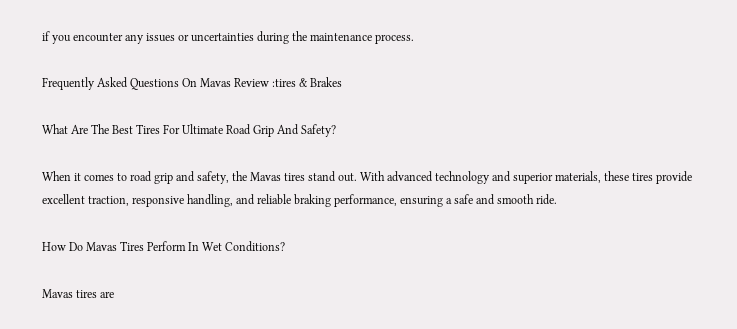if you encounter any issues or uncertainties during the maintenance process.

Frequently Asked Questions On Mavas Review :tires & Brakes

What Are The Best Tires For Ultimate Road Grip And Safety?

When it comes to road grip and safety, the Mavas tires stand out. With advanced technology and superior materials, these tires provide excellent traction, responsive handling, and reliable braking performance, ensuring a safe and smooth ride.

How Do Mavas Tires Perform In Wet Conditions?

Mavas tires are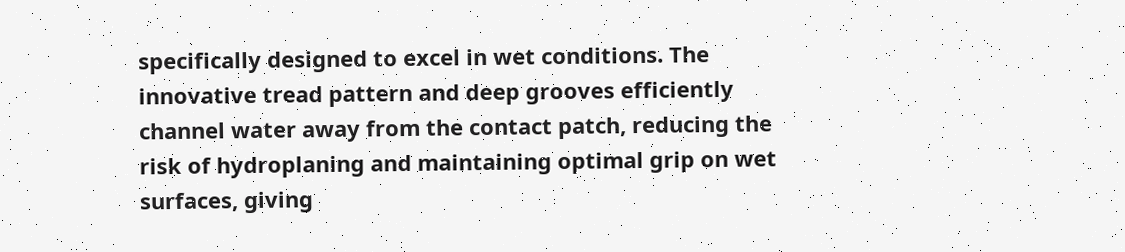specifically designed to excel in wet conditions. The innovative tread pattern and deep grooves efficiently channel water away from the contact patch, reducing the risk of hydroplaning and maintaining optimal grip on wet surfaces, giving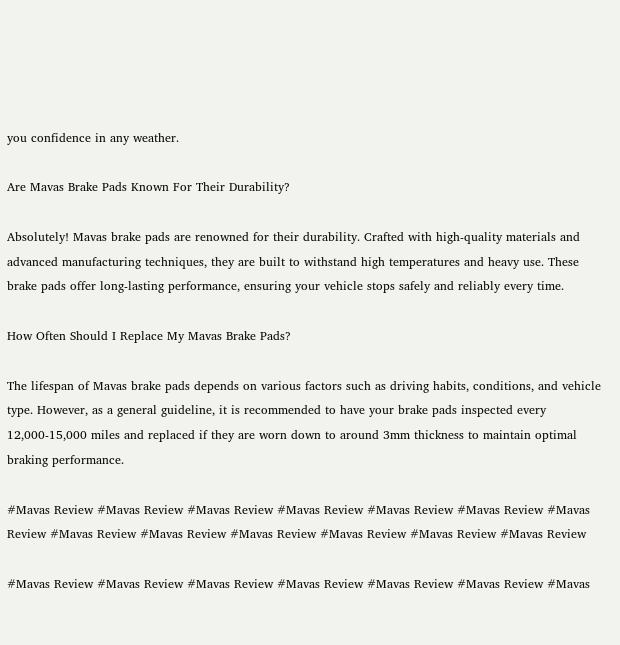you confidence in any weather.

Are Mavas Brake Pads Known For Their Durability?

Absolutely! Mavas brake pads are renowned for their durability. Crafted with high-quality materials and advanced manufacturing techniques, they are built to withstand high temperatures and heavy use. These brake pads offer long-lasting performance, ensuring your vehicle stops safely and reliably every time.

How Often Should I Replace My Mavas Brake Pads?

The lifespan of Mavas brake pads depends on various factors such as driving habits, conditions, and vehicle type. However, as a general guideline, it is recommended to have your brake pads inspected every 12,000-15,000 miles and replaced if they are worn down to around 3mm thickness to maintain optimal braking performance.

#Mavas Review #Mavas Review #Mavas Review #Mavas Review #Mavas Review #Mavas Review #Mavas Review #Mavas Review #Mavas Review #Mavas Review #Mavas Review #Mavas Review #Mavas Review

#Mavas Review #Mavas Review #Mavas Review #Mavas Review #Mavas Review #Mavas Review #Mavas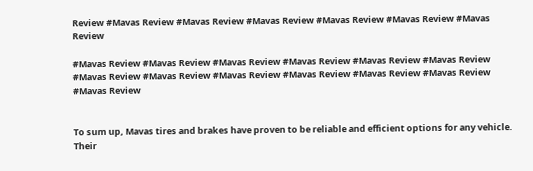Review #Mavas Review #Mavas Review #Mavas Review #Mavas Review #Mavas Review #Mavas Review

#Mavas Review #Mavas Review #Mavas Review #Mavas Review #Mavas Review #Mavas Review #Mavas Review #Mavas Review #Mavas Review #Mavas Review #Mavas Review #Mavas Review #Mavas Review


To sum up, Mavas tires and brakes have proven to be reliable and efficient options for any vehicle. Their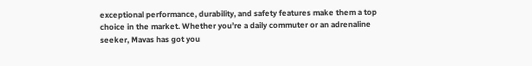exceptional performance, durability, and safety features make them a top choice in the market. Whether you’re a daily commuter or an adrenaline seeker, Mavas has got you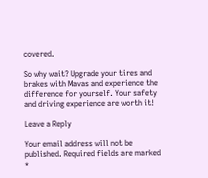covered.

So why wait? Upgrade your tires and brakes with Mavas and experience the difference for yourself. Your safety and driving experience are worth it!

Leave a Reply

Your email address will not be published. Required fields are marked *